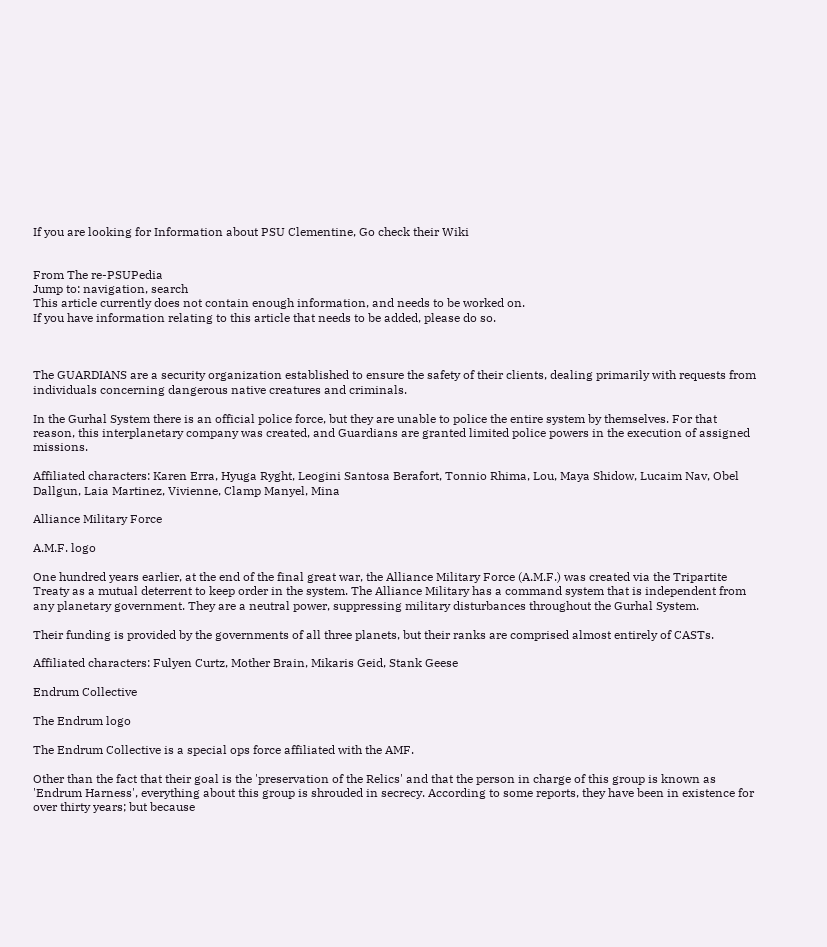If you are looking for Information about PSU Clementine, Go check their Wiki


From The re-PSUPedia
Jump to: navigation, search
This article currently does not contain enough information, and needs to be worked on.
If you have information relating to this article that needs to be added, please do so.



The GUARDIANS are a security organization established to ensure the safety of their clients, dealing primarily with requests from individuals concerning dangerous native creatures and criminals.

In the Gurhal System there is an official police force, but they are unable to police the entire system by themselves. For that reason, this interplanetary company was created, and Guardians are granted limited police powers in the execution of assigned missions.

Affiliated characters: Karen Erra, Hyuga Ryght, Leogini Santosa Berafort, Tonnio Rhima, Lou, Maya Shidow, Lucaim Nav, Obel Dallgun, Laia Martinez, Vivienne, Clamp Manyel, Mina

Alliance Military Force

A.M.F. logo

One hundred years earlier, at the end of the final great war, the Alliance Military Force (A.M.F.) was created via the Tripartite Treaty as a mutual deterrent to keep order in the system. The Alliance Military has a command system that is independent from any planetary government. They are a neutral power, suppressing military disturbances throughout the Gurhal System.

Their funding is provided by the governments of all three planets, but their ranks are comprised almost entirely of CASTs.

Affiliated characters: Fulyen Curtz, Mother Brain, Mikaris Geid, Stank Geese

Endrum Collective

The Endrum logo

The Endrum Collective is a special ops force affiliated with the AMF.

Other than the fact that their goal is the 'preservation of the Relics' and that the person in charge of this group is known as 'Endrum Harness', everything about this group is shrouded in secrecy. According to some reports, they have been in existence for over thirty years; but because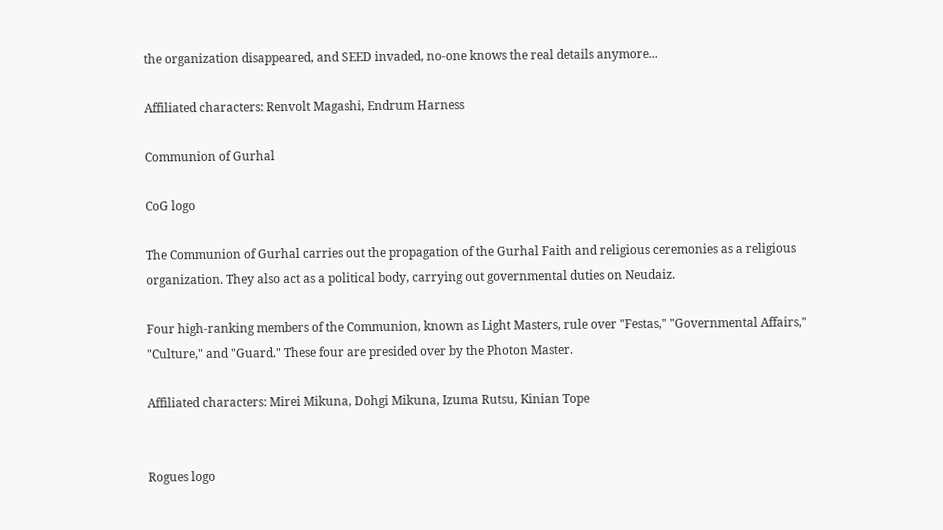the organization disappeared, and SEED invaded, no-one knows the real details anymore...

Affiliated characters: Renvolt Magashi, Endrum Harness

Communion of Gurhal

CoG logo

The Communion of Gurhal carries out the propagation of the Gurhal Faith and religious ceremonies as a religious organization. They also act as a political body, carrying out governmental duties on Neudaiz.

Four high-ranking members of the Communion, known as Light Masters, rule over "Festas," "Governmental Affairs," "Culture," and "Guard." These four are presided over by the Photon Master.

Affiliated characters: Mirei Mikuna, Dohgi Mikuna, Izuma Rutsu, Kinian Tope


Rogues logo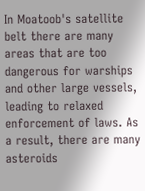In Moatoob's satellite belt there are many areas that are too dangerous for warships and other large vessels, leading to relaxed enforcement of laws. As a result, there are many asteroids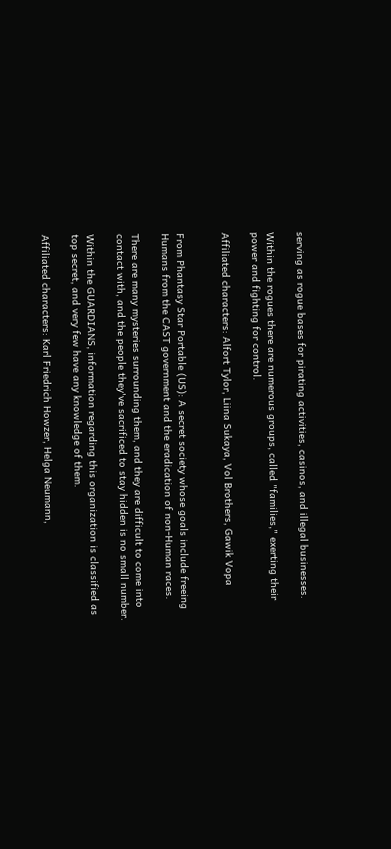serving as rogue bases for pirating activities, casinos, and illegal businesses.

Within the rogues there are numerous groups, called "families," exerting their power and fighting for control.

Affiliated characters: Alfort Tylor, Liina Sukaya, Vol Brothers, Gawik Vopa


From Phantasy Star Portable (US): A secret society whose goals include freeing Humans from the CAST government and the eradication of non-Human races.

There are many mysteries surrounding them, and they are difficult to come into contact with, and the people they've sacrificed to stay hidden is no small number.

Within the GUARDIANS, information regarding this organization is classified as top secret, and very few have any knowledge of them.

Affiliated characters: Karl Friedrich Howzer, Helga Neumann,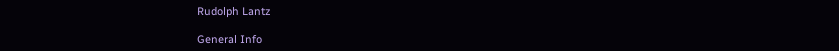Rudolph Lantz

General Info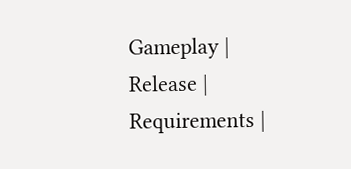Gameplay | Release | Requirements |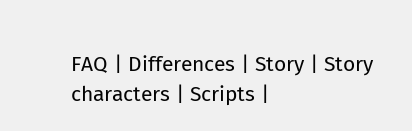FAQ | Differences | Story | Story characters | Scripts |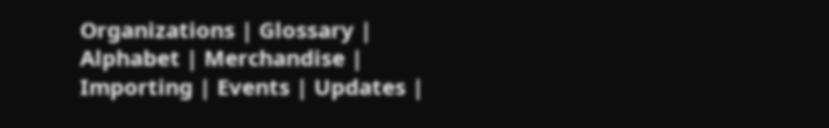Organizations | Glossary | Alphabet | Merchandise | Importing | Events | Updates |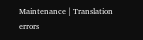Maintenance | Translation errors